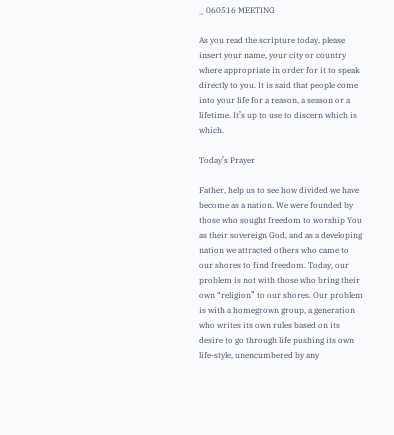_ 060516 MEETING

As you read the scripture today, please insert your name, your city or country where appropriate in order for it to speak directly to you. It is said that people come into your life for a reason, a season or a lifetime. It’s up to use to discern which is which.

Today’s Prayer

Father, help us to see how divided we have become as a nation. We were founded by those who sought freedom to worship You as their sovereign God, and as a developing nation we attracted others who came to our shores to find freedom. Today, our problem is not with those who bring their own “religion” to our shores. Our problem is with a homegrown group, a generation who writes its own rules based on its desire to go through life pushing its own life-style, unencumbered by any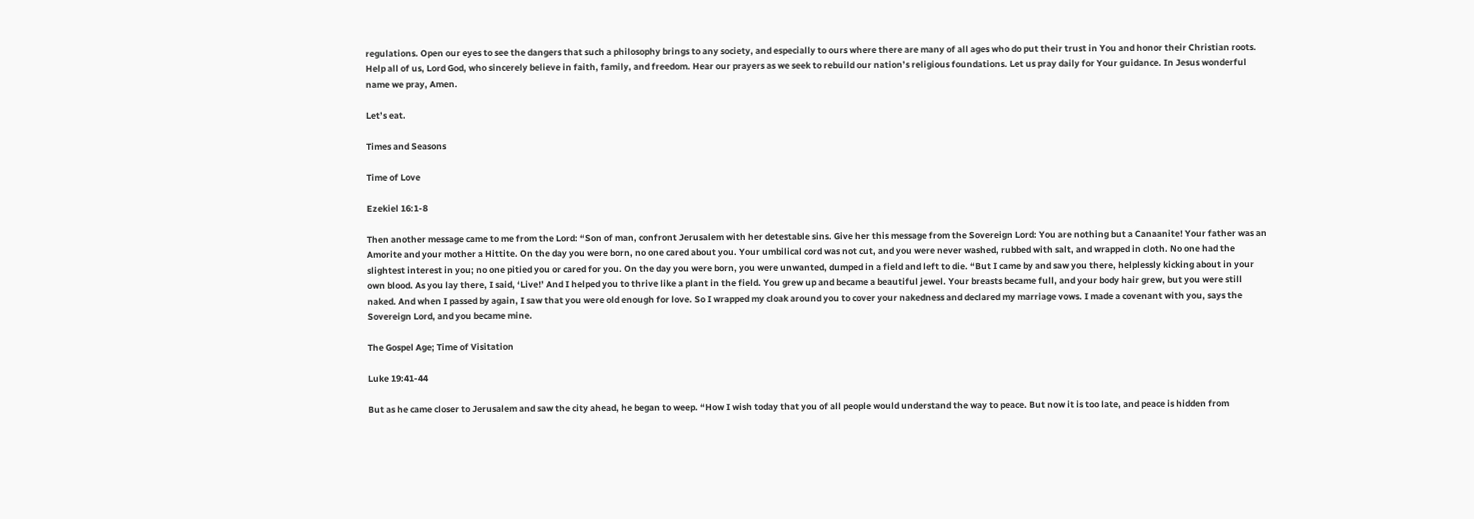regulations. Open our eyes to see the dangers that such a philosophy brings to any society, and especially to ours where there are many of all ages who do put their trust in You and honor their Christian roots. Help all of us, Lord God, who sincerely believe in faith, family, and freedom. Hear our prayers as we seek to rebuild our nation’s religious foundations. Let us pray daily for Your guidance. In Jesus wonderful name we pray, Amen.

Let’s eat.

Times and Seasons

Time of Love

Ezekiel 16:1-8

Then another message came to me from the Lord: “Son of man, confront Jerusalem with her detestable sins. Give her this message from the Sovereign Lord: You are nothing but a Canaanite! Your father was an Amorite and your mother a Hittite. On the day you were born, no one cared about you. Your umbilical cord was not cut, and you were never washed, rubbed with salt, and wrapped in cloth. No one had the slightest interest in you; no one pitied you or cared for you. On the day you were born, you were unwanted, dumped in a field and left to die. “But I came by and saw you there, helplessly kicking about in your own blood. As you lay there, I said, ‘Live!’ And I helped you to thrive like a plant in the field. You grew up and became a beautiful jewel. Your breasts became full, and your body hair grew, but you were still naked. And when I passed by again, I saw that you were old enough for love. So I wrapped my cloak around you to cover your nakedness and declared my marriage vows. I made a covenant with you, says the Sovereign Lord, and you became mine.

The Gospel Age; Time of Visitation

Luke 19:41-44

But as he came closer to Jerusalem and saw the city ahead, he began to weep. “How I wish today that you of all people would understand the way to peace. But now it is too late, and peace is hidden from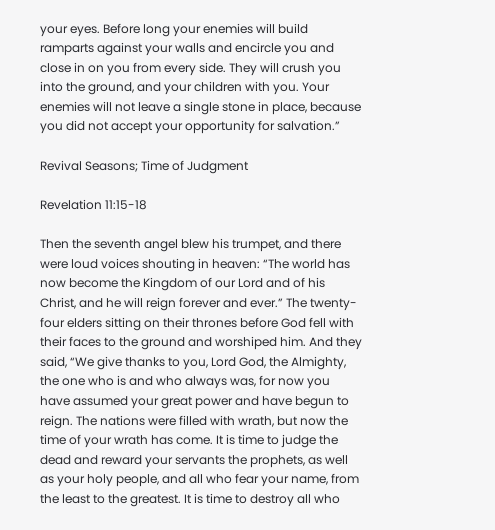your eyes. Before long your enemies will build ramparts against your walls and encircle you and close in on you from every side. They will crush you into the ground, and your children with you. Your enemies will not leave a single stone in place, because you did not accept your opportunity for salvation.”

Revival Seasons; Time of Judgment

Revelation 11:15-18

Then the seventh angel blew his trumpet, and there were loud voices shouting in heaven: “The world has now become the Kingdom of our Lord and of his Christ, and he will reign forever and ever.” The twenty-four elders sitting on their thrones before God fell with their faces to the ground and worshiped him. And they said, “We give thanks to you, Lord God, the Almighty, the one who is and who always was, for now you have assumed your great power and have begun to reign. The nations were filled with wrath, but now the time of your wrath has come. It is time to judge the dead and reward your servants the prophets, as well as your holy people, and all who fear your name, from the least to the greatest. It is time to destroy all who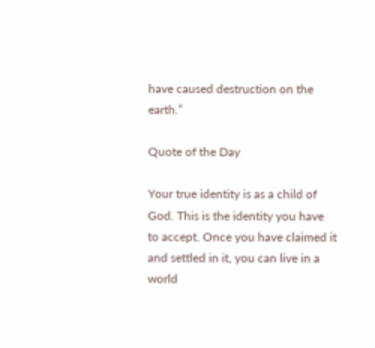have caused destruction on the earth.”

Quote of the Day

Your true identity is as a child of God. This is the identity you have to accept. Once you have claimed it and settled in it, you can live in a world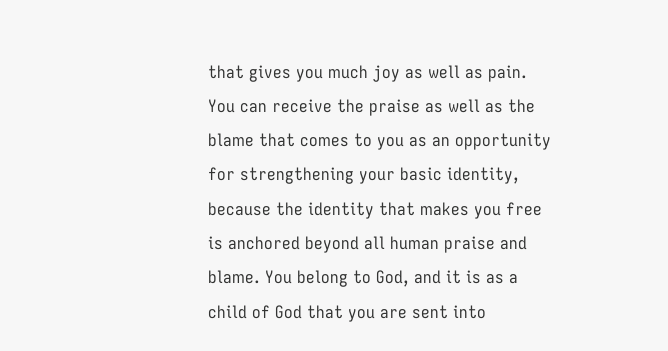that gives you much joy as well as pain. You can receive the praise as well as the blame that comes to you as an opportunity for strengthening your basic identity, because the identity that makes you free is anchored beyond all human praise and blame. You belong to God, and it is as a child of God that you are sent into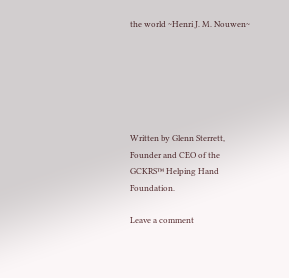the world ~Henri J. M. Nouwen~






Written by Glenn Sterrett, Founder and CEO of the GCKRS™ Helping Hand Foundation.

Leave a comment